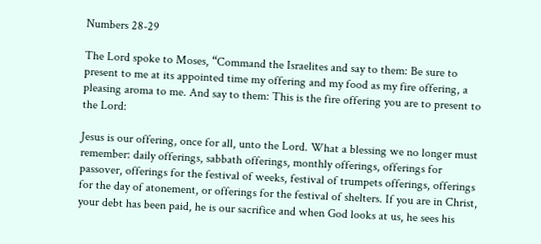Numbers 28-29

The Lord spoke to Moses, “Command the Israelites and say to them: Be sure to present to me at its appointed time my offering and my food as my fire offering, a pleasing aroma to me. And say to them: This is the fire offering you are to present to the Lord:

Jesus is our offering, once for all, unto the Lord. What a blessing we no longer must remember: daily offerings, sabbath offerings, monthly offerings, offerings for passover, offerings for the festival of weeks, festival of trumpets offerings, offerings for the day of atonement, or offerings for the festival of shelters. If you are in Christ, your debt has been paid, he is our sacrifice and when God looks at us, he sees his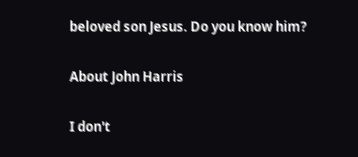beloved son Jesus. Do you know him?

About John Harris

I don't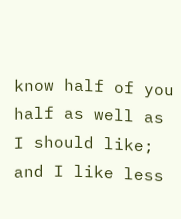know half of you half as well as I should like; and I like less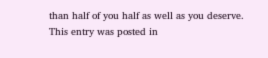than half of you half as well as you deserve.
This entry was posted in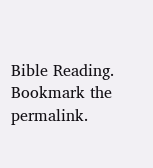Bible Reading. Bookmark the permalink.